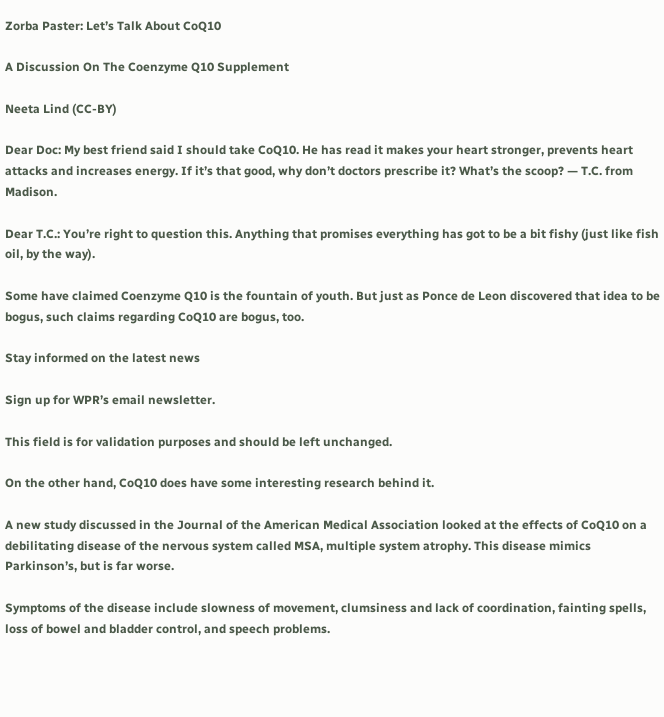Zorba Paster: Let’s Talk About CoQ10

A Discussion On The Coenzyme Q10 Supplement

Neeta Lind (CC-BY)

Dear Doc: My best friend said I should take CoQ10. He has read it makes your heart stronger, prevents heart attacks and increases energy. If it’s that good, why don’t doctors prescribe it? What’s the scoop? — T.C. from Madison.

Dear T.C.: You’re right to question this. Anything that promises everything has got to be a bit fishy (just like fish oil, by the way).

Some have claimed Coenzyme Q10 is the fountain of youth. But just as Ponce de Leon discovered that idea to be bogus, such claims regarding CoQ10 are bogus, too.

Stay informed on the latest news

Sign up for WPR’s email newsletter.

This field is for validation purposes and should be left unchanged.

On the other hand, CoQ10 does have some interesting research behind it.

A new study discussed in the Journal of the American Medical Association looked at the effects of CoQ10 on a debilitating disease of the nervous system called MSA, multiple system atrophy. This disease mimics Parkinson’s, but is far worse.

Symptoms of the disease include slowness of movement, clumsiness and lack of coordination, fainting spells, loss of bowel and bladder control, and speech problems.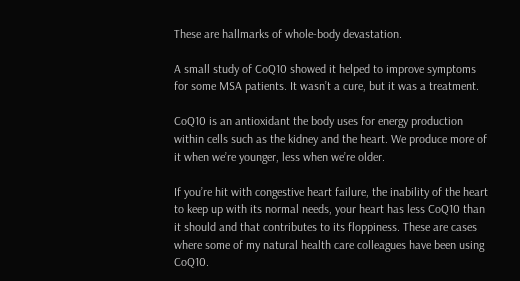These are hallmarks of whole-body devastation.

A small study of CoQ10 showed it helped to improve symptoms for some MSA patients. It wasn’t a cure, but it was a treatment.

CoQ10 is an antioxidant the body uses for energy production within cells such as the kidney and the heart. We produce more of it when we’re younger, less when we’re older.

If you’re hit with congestive heart failure, the inability of the heart to keep up with its normal needs, your heart has less CoQ10 than it should and that contributes to its floppiness. These are cases where some of my natural health care colleagues have been using CoQ10.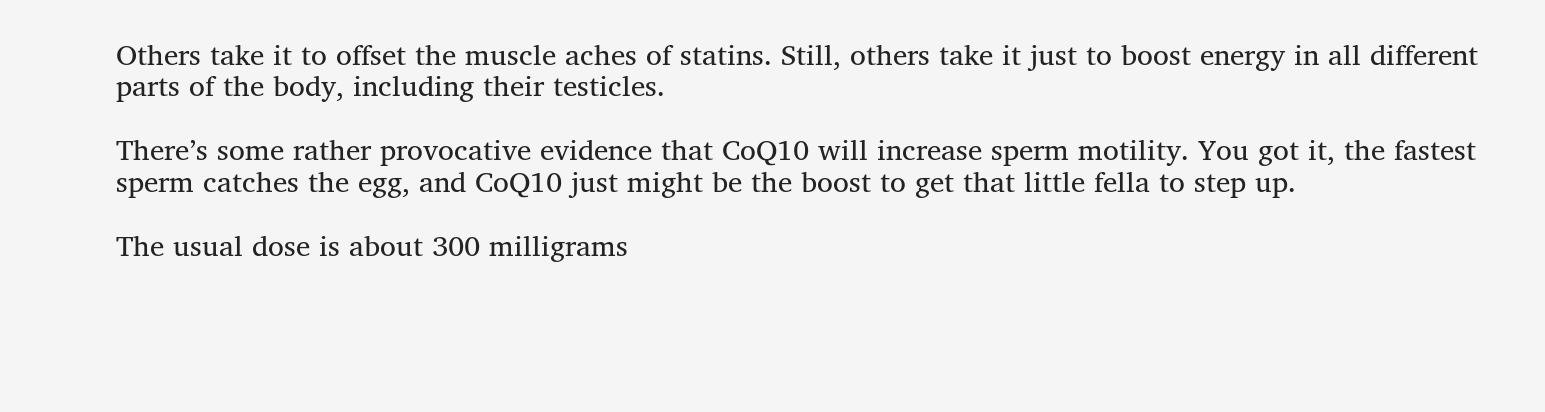Others take it to offset the muscle aches of statins. Still, others take it just to boost energy in all different parts of the body, including their testicles.

There’s some rather provocative evidence that CoQ10 will increase sperm motility. You got it, the fastest sperm catches the egg, and CoQ10 just might be the boost to get that little fella to step up.

The usual dose is about 300 milligrams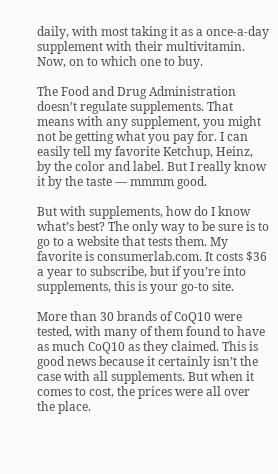daily, with most taking it as a once-a-day supplement with their multivitamin. Now, on to which one to buy.

The Food and Drug Administration doesn’t regulate supplements. That means with any supplement, you might not be getting what you pay for. I can easily tell my favorite Ketchup, Heinz, by the color and label. But I really know it by the taste — mmmm good.

But with supplements, how do I know what’s best? The only way to be sure is to go to a website that tests them. My favorite is consumerlab.com. It costs $36 a year to subscribe, but if you’re into supplements, this is your go-to site.

More than 30 brands of CoQ10 were tested, with many of them found to have as much CoQ10 as they claimed. This is good news because it certainly isn’t the case with all supplements. But when it comes to cost, the prices were all over the place.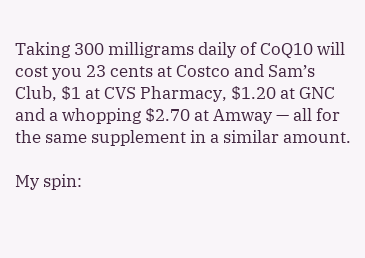Taking 300 milligrams daily of CoQ10 will cost you 23 cents at Costco and Sam’s Club, $1 at CVS Pharmacy, $1.20 at GNC and a whopping $2.70 at Amway — all for the same supplement in a similar amount.

My spin: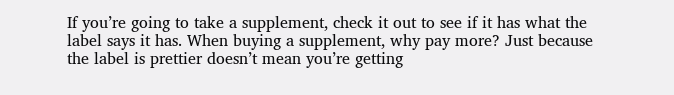If you’re going to take a supplement, check it out to see if it has what the label says it has. When buying a supplement, why pay more? Just because the label is prettier doesn’t mean you’re getting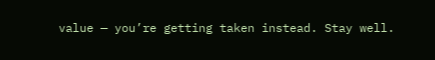value — you’re getting taken instead. Stay well.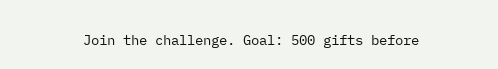Join the challenge. Goal: 500 gifts before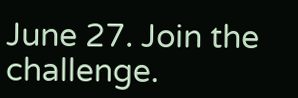June 27. Join the challenge.